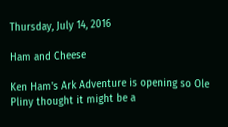Thursday, July 14, 2016

Ham and Cheese

Ken Ham's Ark Adventure is opening so Ole Pliny thought it might be a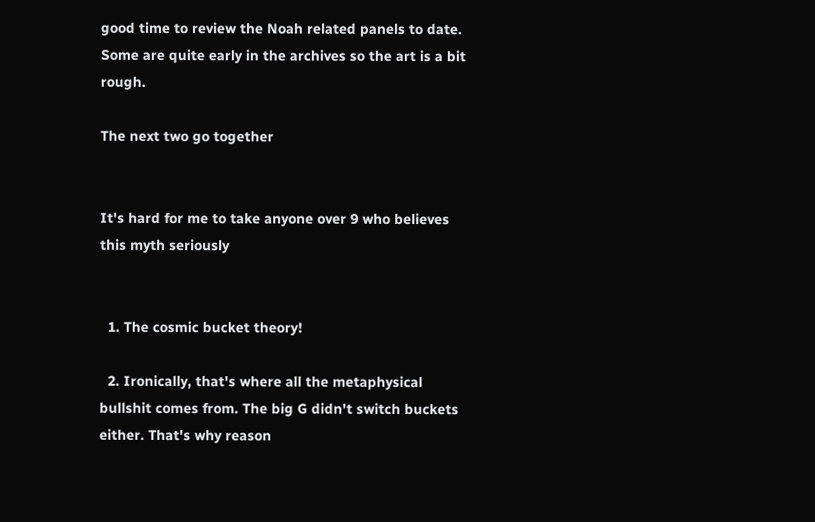good time to review the Noah related panels to date.  Some are quite early in the archives so the art is a bit rough.

The next two go together


It's hard for me to take anyone over 9 who believes this myth seriously


  1. The cosmic bucket theory!

  2. Ironically, that's where all the metaphysical bullshit comes from. The big G didn't switch buckets either. That's why reason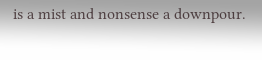is a mist and nonsense a downpour.